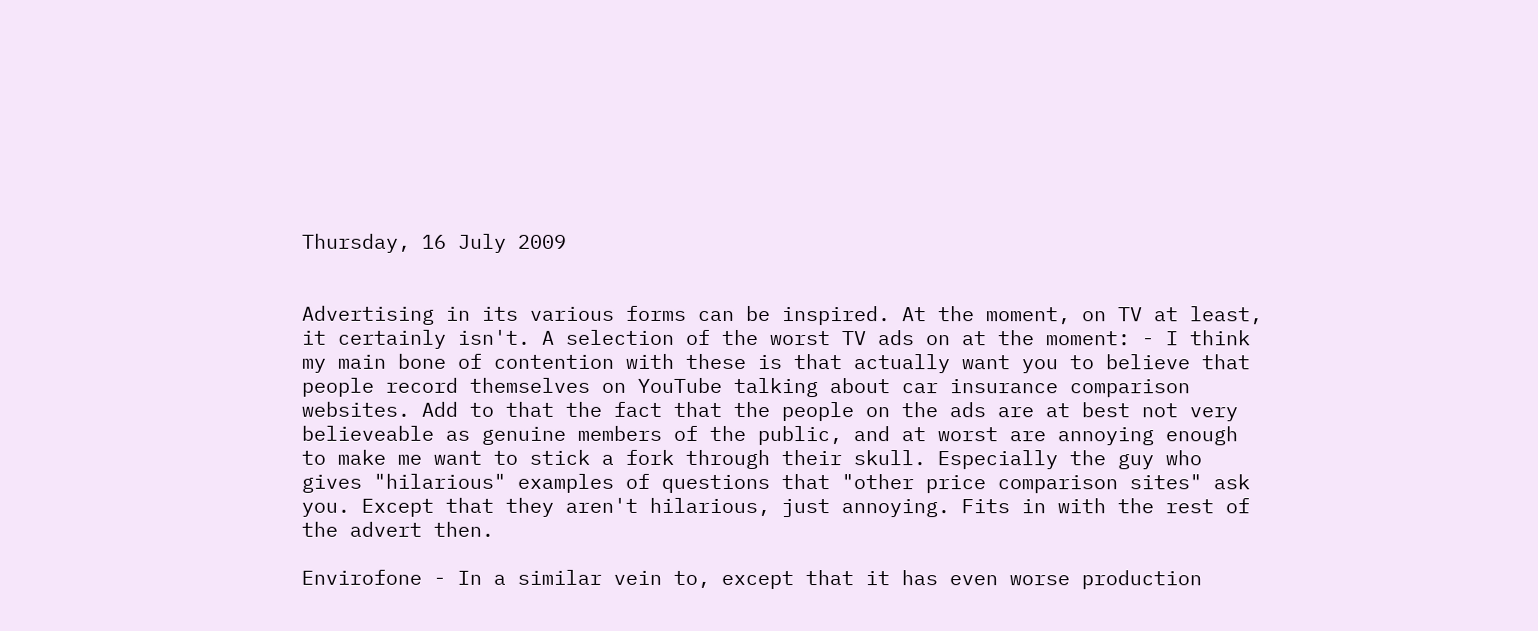Thursday, 16 July 2009


Advertising in its various forms can be inspired. At the moment, on TV at least, it certainly isn't. A selection of the worst TV ads on at the moment: - I think my main bone of contention with these is that actually want you to believe that people record themselves on YouTube talking about car insurance comparison websites. Add to that the fact that the people on the ads are at best not very believeable as genuine members of the public, and at worst are annoying enough to make me want to stick a fork through their skull. Especially the guy who gives "hilarious" examples of questions that "other price comparison sites" ask you. Except that they aren't hilarious, just annoying. Fits in with the rest of the advert then.

Envirofone - In a similar vein to, except that it has even worse production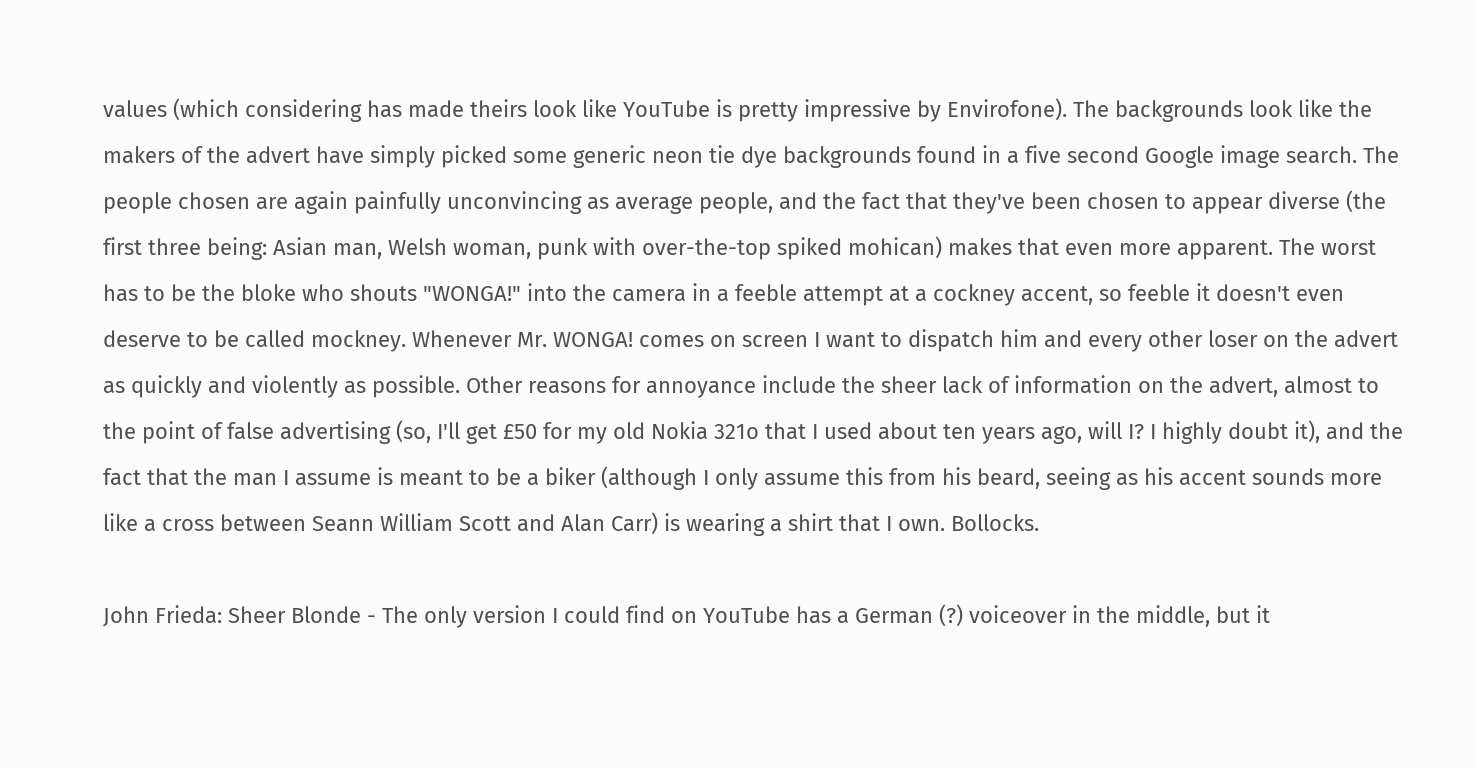values (which considering has made theirs look like YouTube is pretty impressive by Envirofone). The backgrounds look like the makers of the advert have simply picked some generic neon tie dye backgrounds found in a five second Google image search. The people chosen are again painfully unconvincing as average people, and the fact that they've been chosen to appear diverse (the first three being: Asian man, Welsh woman, punk with over-the-top spiked mohican) makes that even more apparent. The worst has to be the bloke who shouts "WONGA!" into the camera in a feeble attempt at a cockney accent, so feeble it doesn't even deserve to be called mockney. Whenever Mr. WONGA! comes on screen I want to dispatch him and every other loser on the advert as quickly and violently as possible. Other reasons for annoyance include the sheer lack of information on the advert, almost to the point of false advertising (so, I'll get £50 for my old Nokia 321o that I used about ten years ago, will I? I highly doubt it), and the fact that the man I assume is meant to be a biker (although I only assume this from his beard, seeing as his accent sounds more like a cross between Seann William Scott and Alan Carr) is wearing a shirt that I own. Bollocks.

John Frieda: Sheer Blonde - The only version I could find on YouTube has a German (?) voiceover in the middle, but it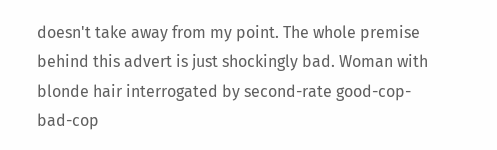doesn't take away from my point. The whole premise behind this advert is just shockingly bad. Woman with blonde hair interrogated by second-rate good-cop-bad-cop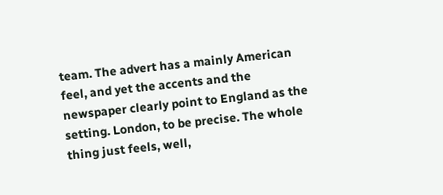team. The advert has a mainly American feel, and yet the accents and the newspaper clearly point to England as the setting. London, to be precise. The whole thing just feels, well,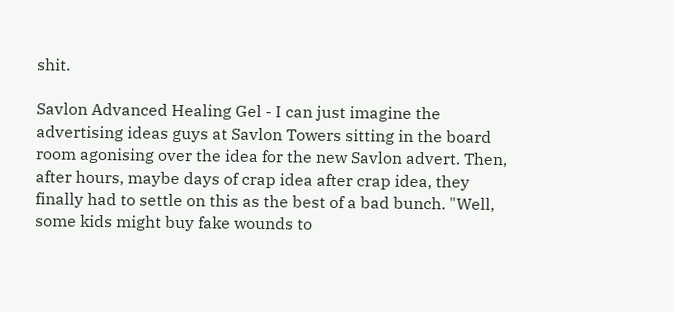shit.

Savlon Advanced Healing Gel - I can just imagine the advertising ideas guys at Savlon Towers sitting in the board room agonising over the idea for the new Savlon advert. Then, after hours, maybe days of crap idea after crap idea, they finally had to settle on this as the best of a bad bunch. "Well, some kids might buy fake wounds to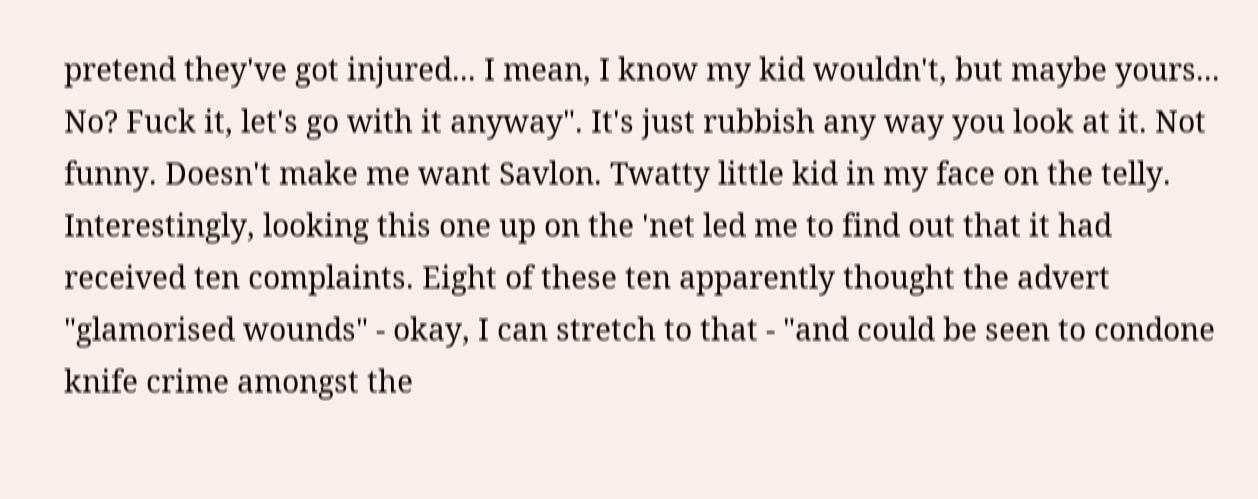pretend they've got injured... I mean, I know my kid wouldn't, but maybe yours... No? Fuck it, let's go with it anyway". It's just rubbish any way you look at it. Not funny. Doesn't make me want Savlon. Twatty little kid in my face on the telly. Interestingly, looking this one up on the 'net led me to find out that it had received ten complaints. Eight of these ten apparently thought the advert "glamorised wounds" - okay, I can stretch to that - "and could be seen to condone knife crime amongst the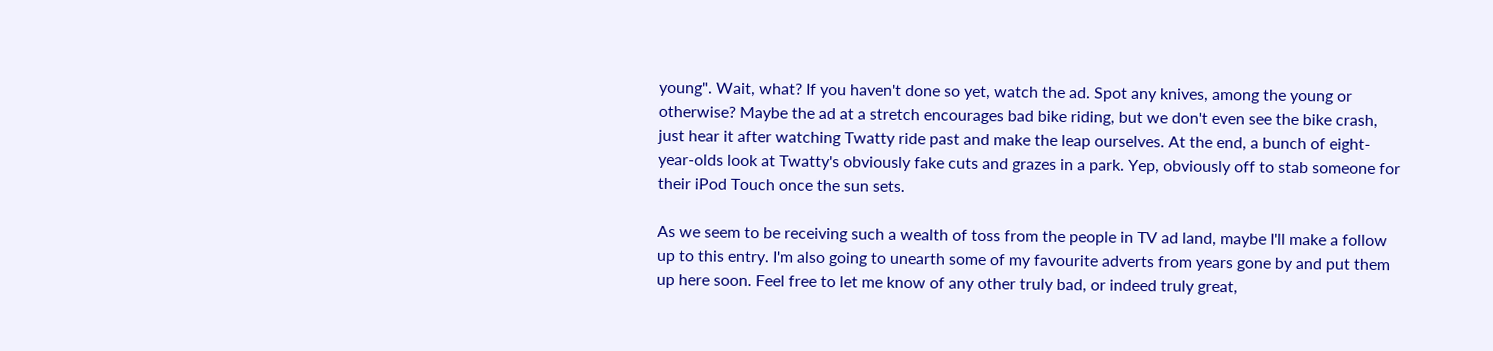young". Wait, what? If you haven't done so yet, watch the ad. Spot any knives, among the young or otherwise? Maybe the ad at a stretch encourages bad bike riding, but we don't even see the bike crash, just hear it after watching Twatty ride past and make the leap ourselves. At the end, a bunch of eight-year-olds look at Twatty's obviously fake cuts and grazes in a park. Yep, obviously off to stab someone for their iPod Touch once the sun sets.

As we seem to be receiving such a wealth of toss from the people in TV ad land, maybe I'll make a follow up to this entry. I'm also going to unearth some of my favourite adverts from years gone by and put them up here soon. Feel free to let me know of any other truly bad, or indeed truly great,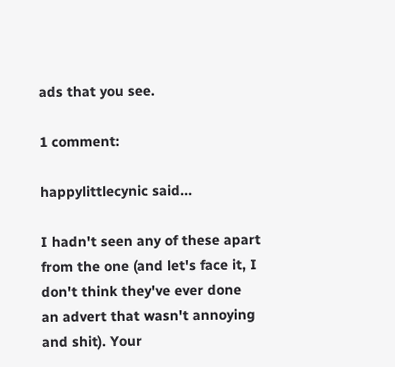ads that you see.

1 comment:

happylittlecynic said...

I hadn't seen any of these apart from the one (and let's face it, I don't think they've ever done an advert that wasn't annoying and shit). Your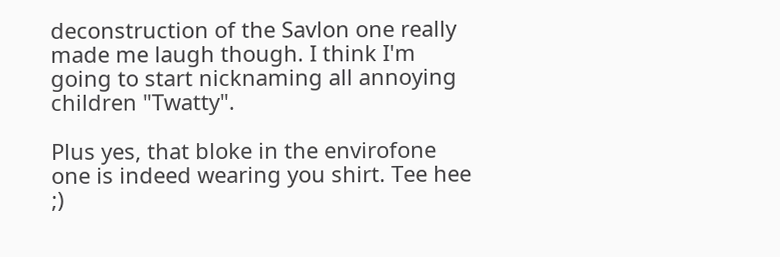deconstruction of the Savlon one really made me laugh though. I think I'm going to start nicknaming all annoying children "Twatty".

Plus yes, that bloke in the envirofone one is indeed wearing you shirt. Tee hee ;)